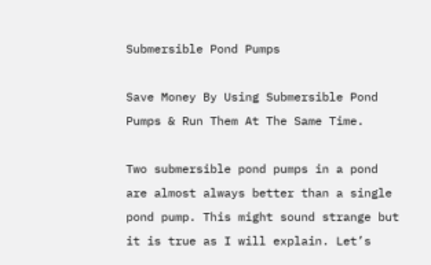Submersible Pond Pumps

Save Money By Using Submersible Pond Pumps & Run Them At The Same Time.

Two submersible pond pumps in a pond are almost always better than a single pond pump. This might sound strange but it is true as I will explain. Let’s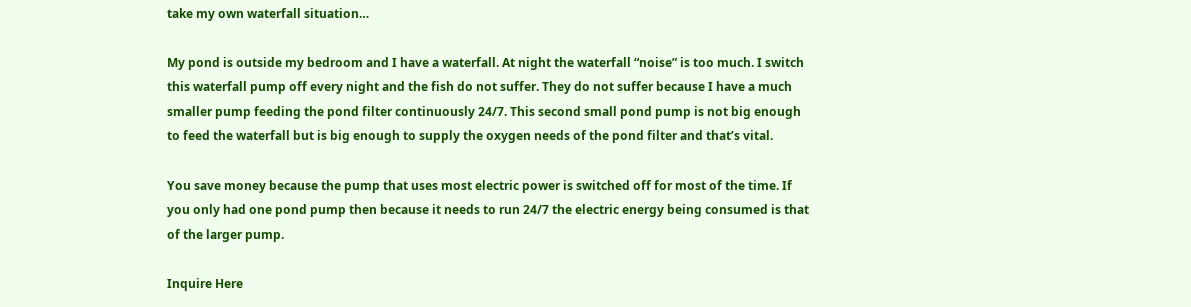take my own waterfall situation…

My pond is outside my bedroom and I have a waterfall. At night the waterfall “noise” is too much. I switch this waterfall pump off every night and the fish do not suffer. They do not suffer because I have a much smaller pump feeding the pond filter continuously 24/7. This second small pond pump is not big enough to feed the waterfall but is big enough to supply the oxygen needs of the pond filter and that’s vital.

You save money because the pump that uses most electric power is switched off for most of the time. If you only had one pond pump then because it needs to run 24/7 the electric energy being consumed is that of the larger pump.

Inquire Here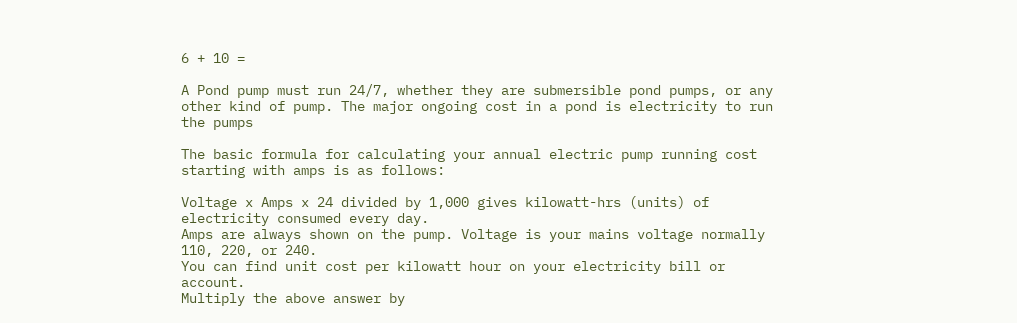6 + 10 =

A Pond pump must run 24/7, whether they are submersible pond pumps, or any other kind of pump. The major ongoing cost in a pond is electricity to run the pumps

The basic formula for calculating your annual electric pump running cost starting with amps is as follows:

Voltage x Amps x 24 divided by 1,000 gives kilowatt-hrs (units) of electricity consumed every day.
Amps are always shown on the pump. Voltage is your mains voltage normally 110, 220, or 240.
You can find unit cost per kilowatt hour on your electricity bill or account.
Multiply the above answer by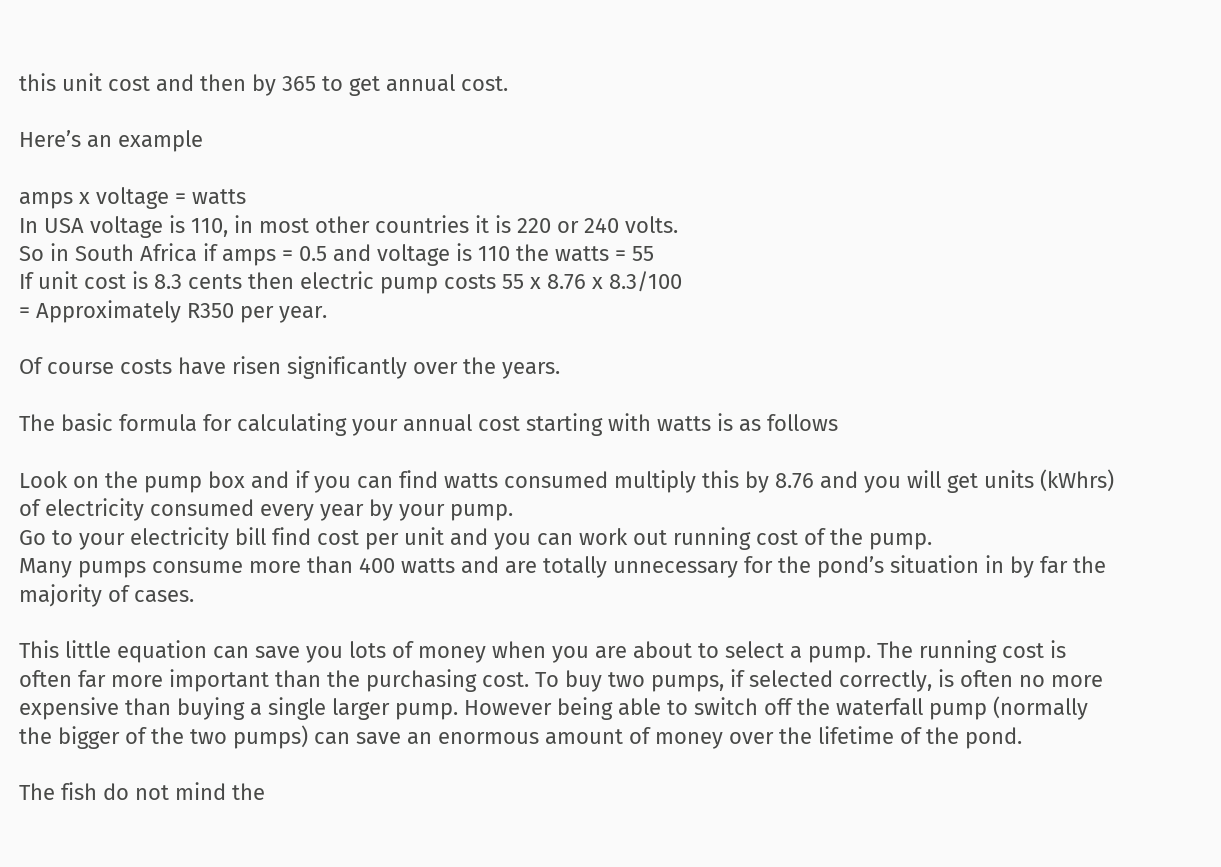this unit cost and then by 365 to get annual cost.

Here’s an example

amps x voltage = watts
In USA voltage is 110, in most other countries it is 220 or 240 volts.
So in South Africa if amps = 0.5 and voltage is 110 the watts = 55
If unit cost is 8.3 cents then electric pump costs 55 x 8.76 x 8.3/100
= Approximately R350 per year.

Of course costs have risen significantly over the years.

The basic formula for calculating your annual cost starting with watts is as follows

Look on the pump box and if you can find watts consumed multiply this by 8.76 and you will get units (kWhrs) of electricity consumed every year by your pump.
Go to your electricity bill find cost per unit and you can work out running cost of the pump.
Many pumps consume more than 400 watts and are totally unnecessary for the pond’s situation in by far the majority of cases.

This little equation can save you lots of money when you are about to select a pump. The running cost is often far more important than the purchasing cost. To buy two pumps, if selected correctly, is often no more expensive than buying a single larger pump. However being able to switch off the waterfall pump (normally the bigger of the two pumps) can save an enormous amount of money over the lifetime of the pond.

The fish do not mind the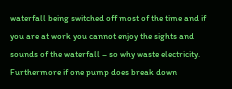waterfall being switched off most of the time and if you are at work you cannot enjoy the sights and sounds of the waterfall – so why waste electricity. Furthermore if one pump does break down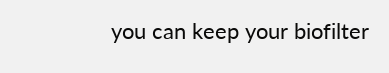you can keep your biofilter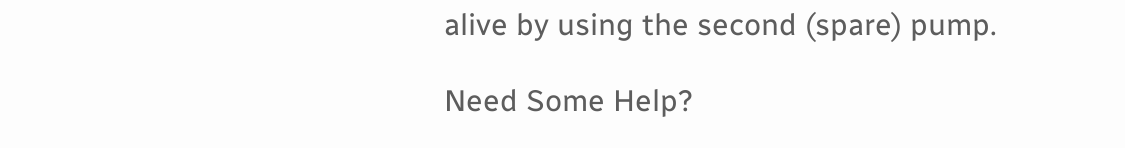alive by using the second (spare) pump.

Need Some Help?